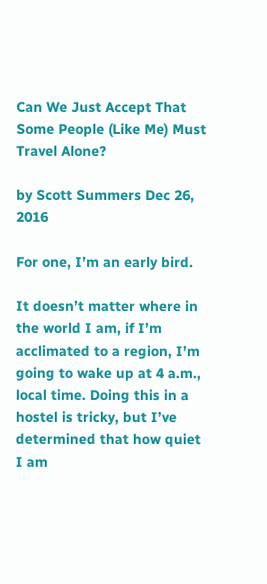Can We Just Accept That Some People (Like Me) Must Travel Alone?

by Scott Summers Dec 26, 2016

For one, I’m an early bird.

It doesn’t matter where in the world I am, if I’m acclimated to a region, I’m going to wake up at 4 a.m., local time. Doing this in a hostel is tricky, but I’ve determined that how quiet I am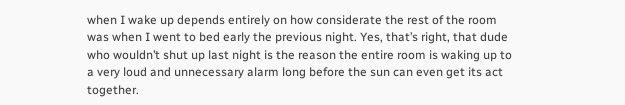when I wake up depends entirely on how considerate the rest of the room was when I went to bed early the previous night. Yes, that’s right, that dude who wouldn’t shut up last night is the reason the entire room is waking up to a very loud and unnecessary alarm long before the sun can even get its act together.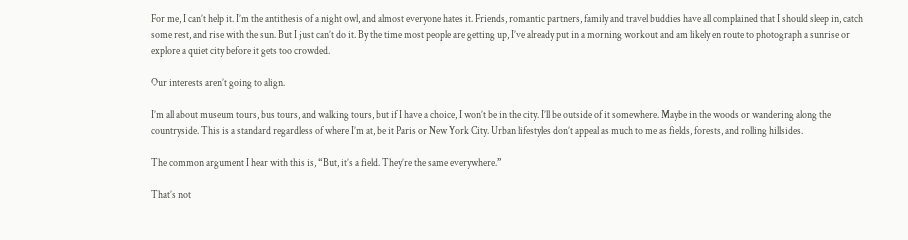For me, I can’t help it. I’m the antithesis of a night owl, and almost everyone hates it. Friends, romantic partners, family and travel buddies have all complained that I should sleep in, catch some rest, and rise with the sun. But I just can’t do it. By the time most people are getting up, I’ve already put in a morning workout and am likely en route to photograph a sunrise or explore a quiet city before it gets too crowded.

Our interests aren’t going to align.

I’m all about museum tours, bus tours, and walking tours, but if I have a choice, I won’t be in the city. I’ll be outside of it somewhere. Maybe in the woods or wandering along the countryside. This is a standard regardless of where I’m at, be it Paris or New York City. Urban lifestyles don’t appeal as much to me as fields, forests, and rolling hillsides.

The common argument I hear with this is, “But, it’s a field. They’re the same everywhere.”

That’s not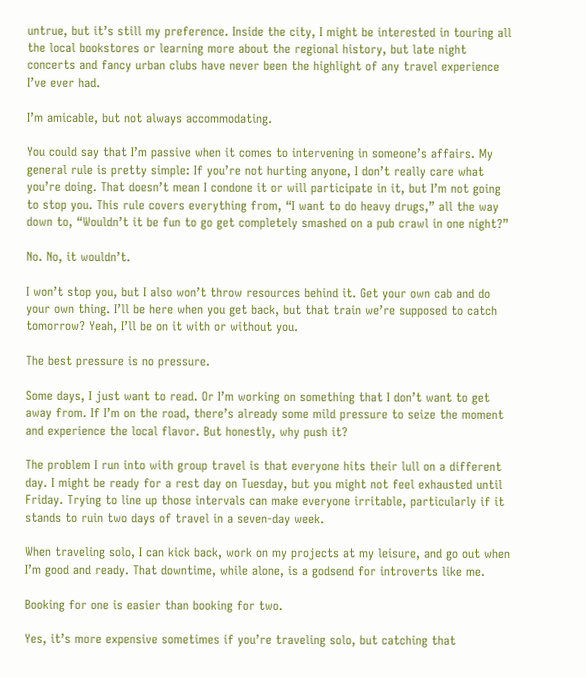untrue, but it’s still my preference. Inside the city, I might be interested in touring all the local bookstores or learning more about the regional history, but late night concerts and fancy urban clubs have never been the highlight of any travel experience I’ve ever had.

I’m amicable, but not always accommodating.

You could say that I’m passive when it comes to intervening in someone’s affairs. My general rule is pretty simple: If you’re not hurting anyone, I don’t really care what you’re doing. That doesn’t mean I condone it or will participate in it, but I’m not going to stop you. This rule covers everything from, “I want to do heavy drugs,” all the way down to, “Wouldn’t it be fun to go get completely smashed on a pub crawl in one night?”

No. No, it wouldn’t.

I won’t stop you, but I also won’t throw resources behind it. Get your own cab and do your own thing. I’ll be here when you get back, but that train we’re supposed to catch tomorrow? Yeah, I’ll be on it with or without you.

The best pressure is no pressure.

Some days, I just want to read. Or I’m working on something that I don’t want to get away from. If I’m on the road, there’s already some mild pressure to seize the moment and experience the local flavor. But honestly, why push it?

The problem I run into with group travel is that everyone hits their lull on a different day. I might be ready for a rest day on Tuesday, but you might not feel exhausted until Friday. Trying to line up those intervals can make everyone irritable, particularly if it stands to ruin two days of travel in a seven-day week.

When traveling solo, I can kick back, work on my projects at my leisure, and go out when I’m good and ready. That downtime, while alone, is a godsend for introverts like me.

Booking for one is easier than booking for two.

Yes, it’s more expensive sometimes if you’re traveling solo, but catching that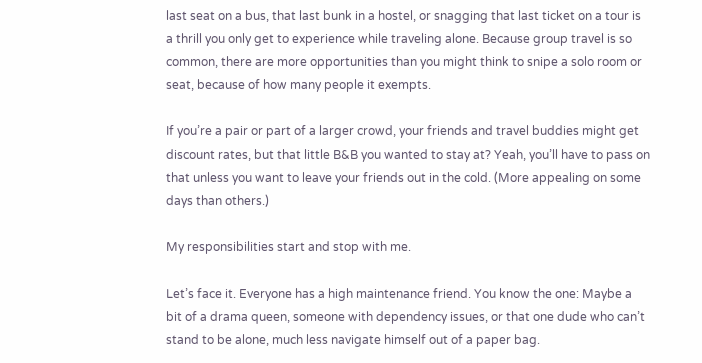last seat on a bus, that last bunk in a hostel, or snagging that last ticket on a tour is a thrill you only get to experience while traveling alone. Because group travel is so common, there are more opportunities than you might think to snipe a solo room or seat, because of how many people it exempts.

If you’re a pair or part of a larger crowd, your friends and travel buddies might get discount rates, but that little B&B you wanted to stay at? Yeah, you’ll have to pass on that unless you want to leave your friends out in the cold. (More appealing on some days than others.)

My responsibilities start and stop with me.

Let’s face it. Everyone has a high maintenance friend. You know the one: Maybe a bit of a drama queen, someone with dependency issues, or that one dude who can’t stand to be alone, much less navigate himself out of a paper bag.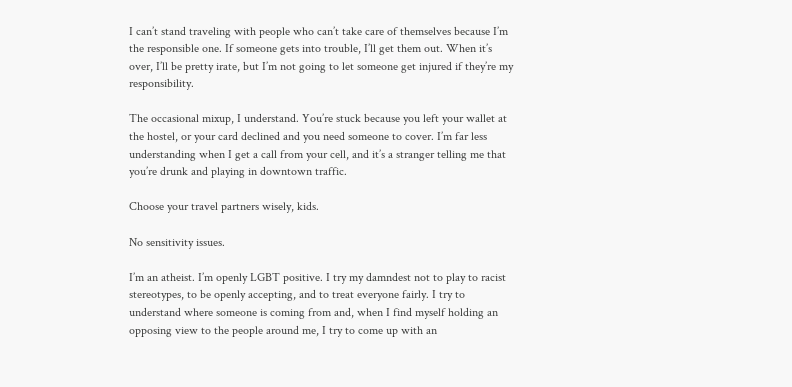I can’t stand traveling with people who can’t take care of themselves because I’m the responsible one. If someone gets into trouble, I’ll get them out. When it’s over, I’ll be pretty irate, but I’m not going to let someone get injured if they’re my responsibility.

The occasional mixup, I understand. You’re stuck because you left your wallet at the hostel, or your card declined and you need someone to cover. I’m far less understanding when I get a call from your cell, and it’s a stranger telling me that you’re drunk and playing in downtown traffic.

Choose your travel partners wisely, kids.

No sensitivity issues.

I’m an atheist. I’m openly LGBT positive. I try my damndest not to play to racist stereotypes, to be openly accepting, and to treat everyone fairly. I try to understand where someone is coming from and, when I find myself holding an opposing view to the people around me, I try to come up with an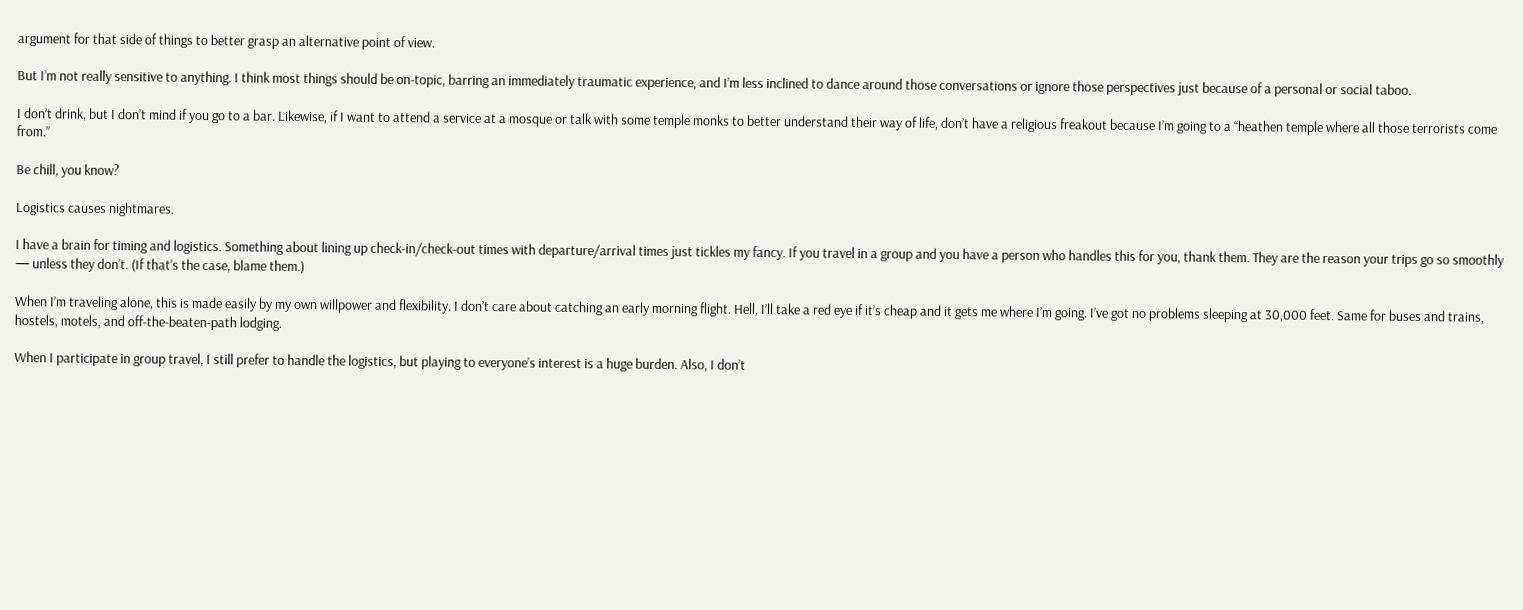argument for that side of things to better grasp an alternative point of view.

But I’m not really sensitive to anything. I think most things should be on-topic, barring an immediately traumatic experience, and I’m less inclined to dance around those conversations or ignore those perspectives just because of a personal or social taboo.

I don’t drink, but I don’t mind if you go to a bar. Likewise, if I want to attend a service at a mosque or talk with some temple monks to better understand their way of life, don’t have a religious freakout because I’m going to a “heathen temple where all those terrorists come from.”

Be chill, you know?

Logistics causes nightmares.

I have a brain for timing and logistics. Something about lining up check-in/check-out times with departure/arrival times just tickles my fancy. If you travel in a group and you have a person who handles this for you, thank them. They are the reason your trips go so smoothly — unless they don’t. (If that’s the case, blame them.)

When I’m traveling alone, this is made easily by my own willpower and flexibility. I don’t care about catching an early morning flight. Hell, I’ll take a red eye if it’s cheap and it gets me where I’m going. I’ve got no problems sleeping at 30,000 feet. Same for buses and trains, hostels, motels, and off-the-beaten-path lodging.

When I participate in group travel, I still prefer to handle the logistics, but playing to everyone’s interest is a huge burden. Also, I don’t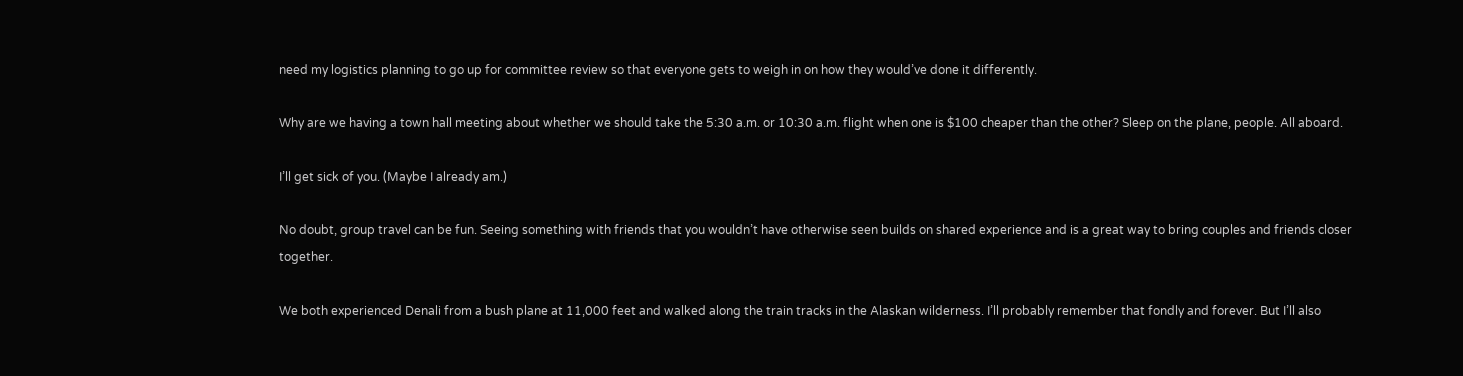need my logistics planning to go up for committee review so that everyone gets to weigh in on how they would’ve done it differently.

Why are we having a town hall meeting about whether we should take the 5:30 a.m. or 10:30 a.m. flight when one is $100 cheaper than the other? Sleep on the plane, people. All aboard.

I’ll get sick of you. (Maybe I already am.)

No doubt, group travel can be fun. Seeing something with friends that you wouldn’t have otherwise seen builds on shared experience and is a great way to bring couples and friends closer together.

We both experienced Denali from a bush plane at 11,000 feet and walked along the train tracks in the Alaskan wilderness. I’ll probably remember that fondly and forever. But I’ll also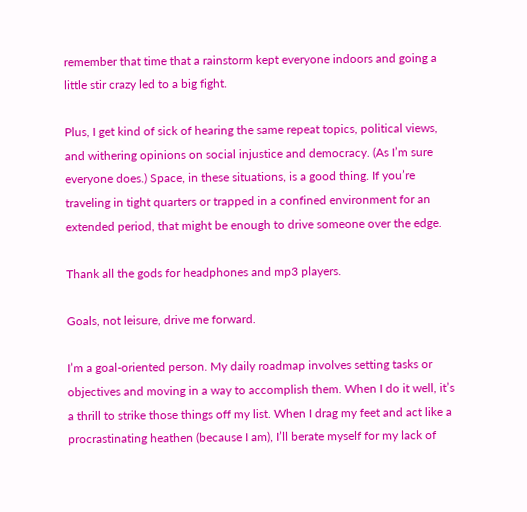remember that time that a rainstorm kept everyone indoors and going a little stir crazy led to a big fight.

Plus, I get kind of sick of hearing the same repeat topics, political views, and withering opinions on social injustice and democracy. (As I’m sure everyone does.) Space, in these situations, is a good thing. If you’re traveling in tight quarters or trapped in a confined environment for an extended period, that might be enough to drive someone over the edge.

Thank all the gods for headphones and mp3 players.

Goals, not leisure, drive me forward.

I’m a goal-oriented person. My daily roadmap involves setting tasks or objectives and moving in a way to accomplish them. When I do it well, it’s a thrill to strike those things off my list. When I drag my feet and act like a procrastinating heathen (because I am), I’ll berate myself for my lack of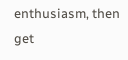enthusiasm, then get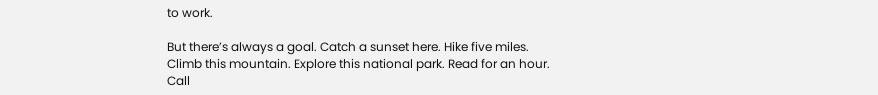to work.

But there’s always a goal. Catch a sunset here. Hike five miles. Climb this mountain. Explore this national park. Read for an hour. Call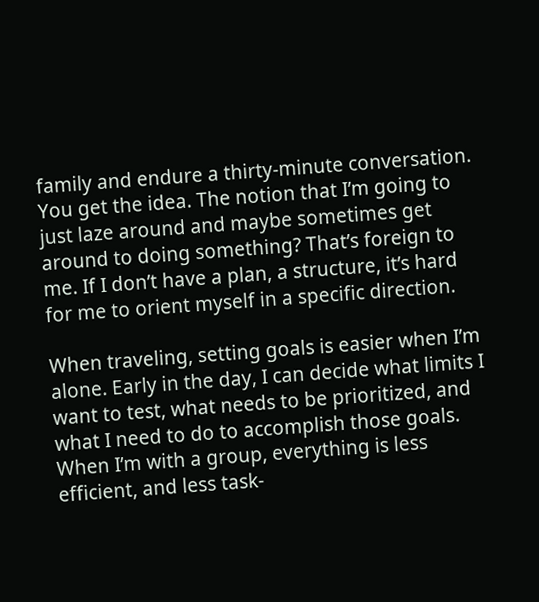family and endure a thirty-minute conversation. You get the idea. The notion that I’m going to just laze around and maybe sometimes get around to doing something? That’s foreign to me. If I don’t have a plan, a structure, it’s hard for me to orient myself in a specific direction.

When traveling, setting goals is easier when I’m alone. Early in the day, I can decide what limits I want to test, what needs to be prioritized, and what I need to do to accomplish those goals. When I’m with a group, everything is less efficient, and less task-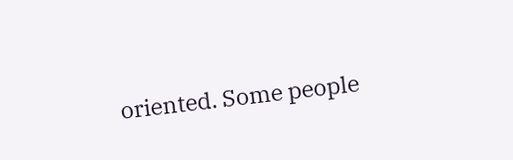oriented. Some people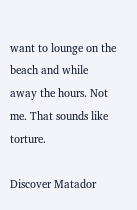want to lounge on the beach and while away the hours. Not me. That sounds like torture.

Discover Matador